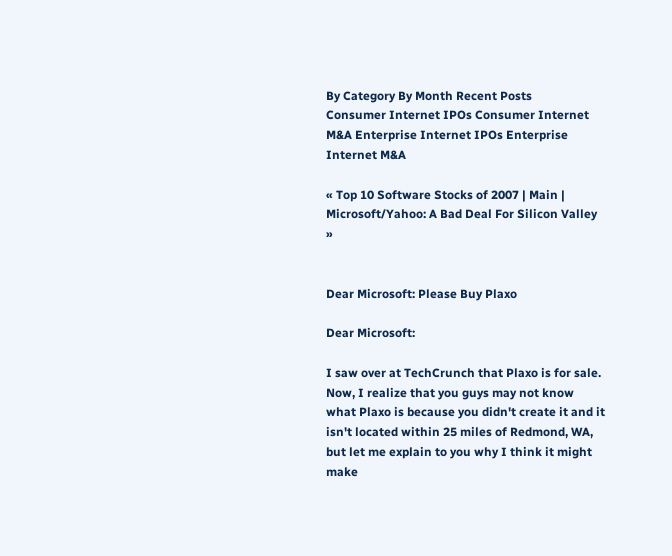By Category By Month Recent Posts
Consumer Internet IPOs Consumer Internet M&A Enterprise Internet IPOs Enterprise Internet M&A

« Top 10 Software Stocks of 2007 | Main | Microsoft/Yahoo: A Bad Deal For Silicon Valley »


Dear Microsoft: Please Buy Plaxo

Dear Microsoft:

I saw over at TechCrunch that Plaxo is for sale.  Now, I realize that you guys may not know what Plaxo is because you didn't create it and it isn't located within 25 miles of Redmond, WA, but let me explain to you why I think it might make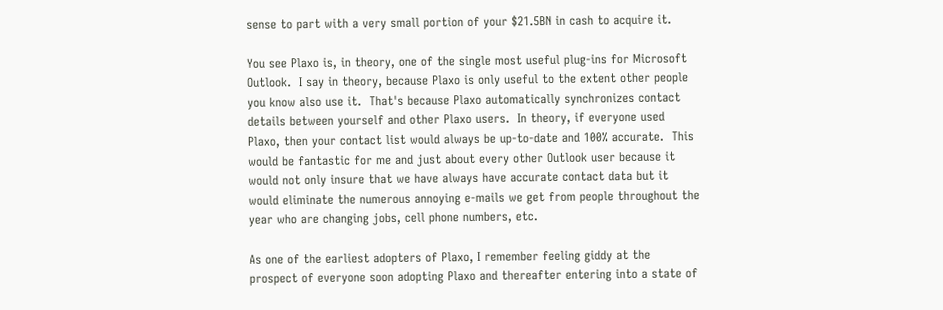sense to part with a very small portion of your $21.5BN in cash to acquire it.

You see Plaxo is, in theory, one of the single most useful plug-ins for Microsoft Outlook.  I say in theory, because Plaxo is only useful to the extent other people you know also use it.  That's because Plaxo automatically synchronizes contact details between yourself and other Plaxo users.  In theory, if everyone used Plaxo, then your contact list would always be up-to-date and 100% accurate.  This would be fantastic for me and just about every other Outlook user because it would not only insure that we have always have accurate contact data but it would eliminate the numerous annoying e-mails we get from people throughout the year who are changing jobs, cell phone numbers, etc.

As one of the earliest adopters of Plaxo, I remember feeling giddy at the prospect of everyone soon adopting Plaxo and thereafter entering into a state of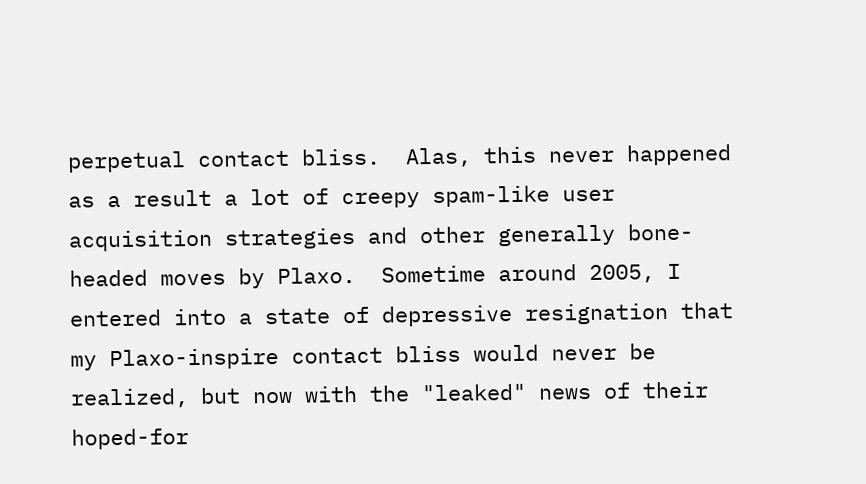perpetual contact bliss.  Alas, this never happened as a result a lot of creepy spam-like user acquisition strategies and other generally bone-headed moves by Plaxo.  Sometime around 2005, I entered into a state of depressive resignation that my Plaxo-inspire contact bliss would never be realized, but now with the "leaked" news of their hoped-for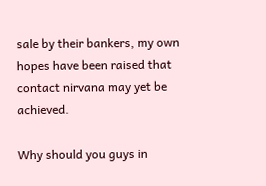sale by their bankers, my own hopes have been raised that contact nirvana may yet be achieved.

Why should you guys in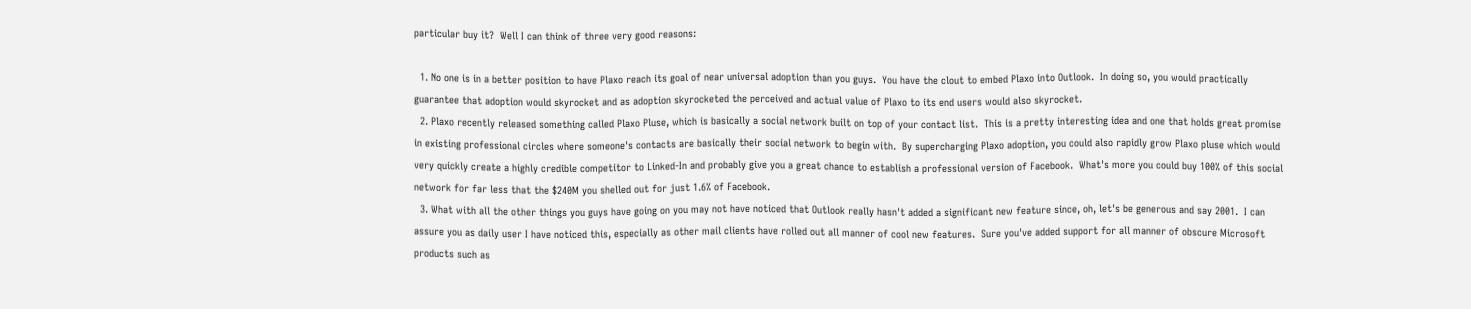particular buy it?  Well I can think of three very good reasons:

  1. No one is in a better position to have Plaxo reach its goal of near universal adoption than you guys.  You have the clout to embed Plaxo into Outlook.  In doing so, you would practically guarantee that adoption would skyrocket and as adoption skyrocketed the perceived and actual value of Plaxo to its end users would also skyrocket.
  2. Plaxo recently released something called Plaxo Pluse, which is basically a social network built on top of your contact list.  This is a pretty interesting idea and one that holds great promise in existing professional circles where someone's contacts are basically their social network to begin with.  By supercharging Plaxo adoption, you could also rapidly grow Plaxo pluse which would very quickly create a highly credible competitor to Linked-In and probably give you a great chance to establish a professional version of Facebook.  What's more you could buy 100% of this social network for far less that the $240M you shelled out for just 1.6% of Facebook.
  3. What with all the other things you guys have going on you may not have noticed that Outlook really hasn't added a significant new feature since, oh, let's be generous and say 2001.  I can assure you as daily user I have noticed this, especially as other mail clients have rolled out all manner of cool new features.  Sure you've added support for all manner of obscure Microsoft products such as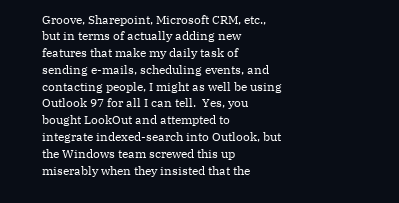Groove, Sharepoint, Microsoft CRM, etc., but in terms of actually adding new features that make my daily task of sending e-mails, scheduling events, and contacting people, I might as well be using Outlook 97 for all I can tell.  Yes, you bought LookOut and attempted to integrate indexed-search into Outlook, but the Windows team screwed this up miserably when they insisted that the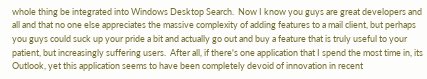whole thing be integrated into Windows Desktop Search.  Now I know you guys are great developers and all and that no one else appreciates the massive complexity of adding features to a mail client, but perhaps you guys could suck up your pride a bit and actually go out and buy a feature that is truly useful to your patient, but increasingly suffering users.  After all, if there's one application that I spend the most time in, its Outlook, yet this application seems to have been completely devoid of innovation in recent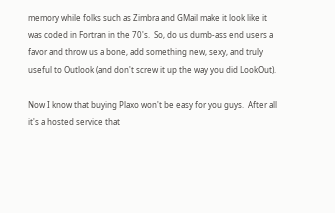memory while folks such as Zimbra and GMail make it look like it was coded in Fortran in the 70's.  So, do us dumb-ass end users a favor and throw us a bone, add something new, sexy, and truly useful to Outlook (and don't screw it up the way you did LookOut).

Now I know that buying Plaxo won't be easy for you guys.  After all it's a hosted service that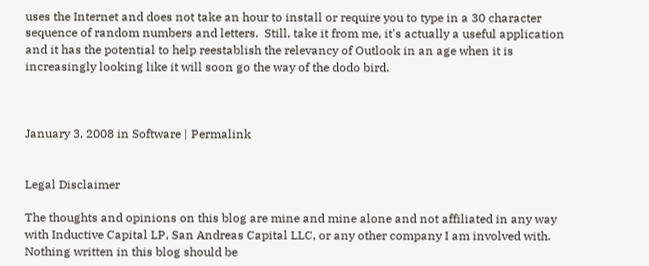uses the Internet and does not take an hour to install or require you to type in a 30 character sequence of random numbers and letters.  Still, take it from me, it's actually a useful application and it has the potential to help reestablish the relevancy of Outlook in an age when it is increasingly looking like it will soon go the way of the dodo bird.



January 3, 2008 in Software | Permalink


Legal Disclaimer

The thoughts and opinions on this blog are mine and mine alone and not affiliated in any way with Inductive Capital LP, San Andreas Capital LLC, or any other company I am involved with. Nothing written in this blog should be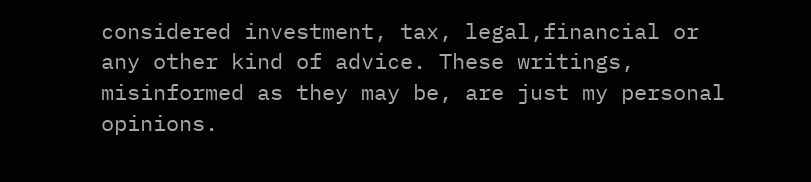considered investment, tax, legal,financial or any other kind of advice. These writings, misinformed as they may be, are just my personal opinions.